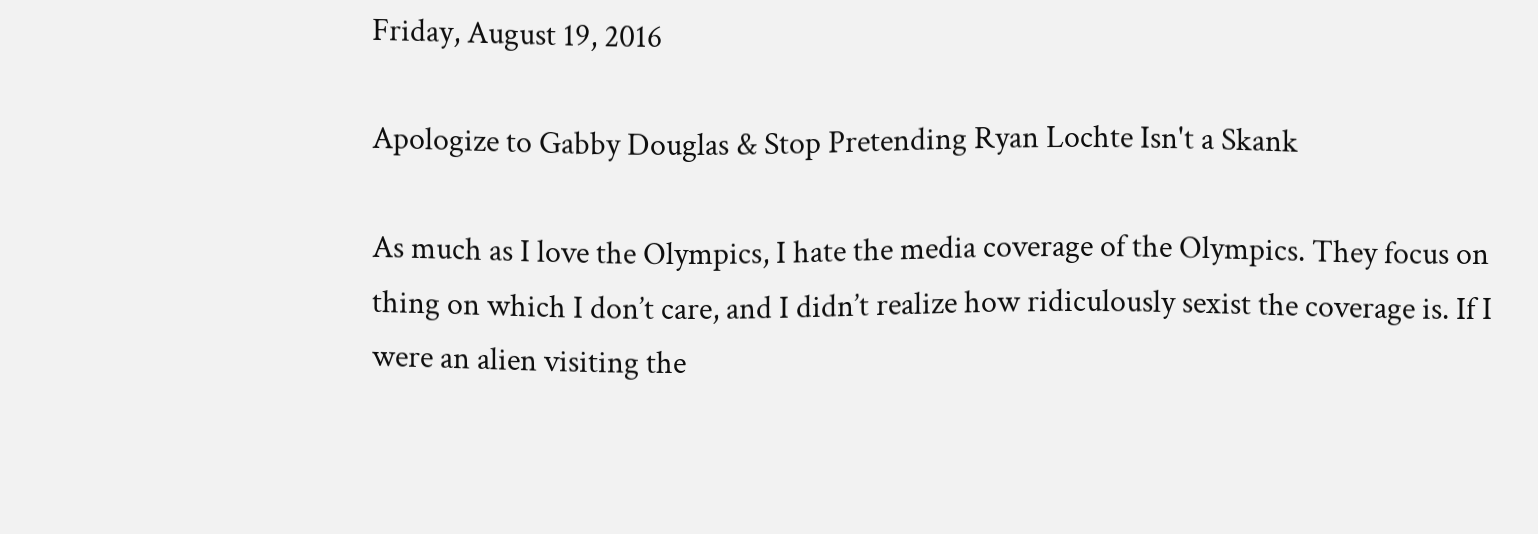Friday, August 19, 2016

Apologize to Gabby Douglas & Stop Pretending Ryan Lochte Isn't a Skank

As much as I love the Olympics, I hate the media coverage of the Olympics. They focus on thing on which I don’t care, and I didn’t realize how ridiculously sexist the coverage is. If I were an alien visiting the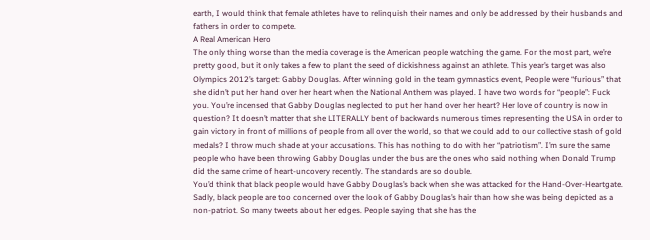earth, I would think that female athletes have to relinquish their names and only be addressed by their husbands and fathers in order to compete.
A Real American Hero
The only thing worse than the media coverage is the American people watching the game. For the most part, we’re pretty good, but it only takes a few to plant the seed of dickishness against an athlete. This year’s target was also Olympics 2012’s target: Gabby Douglas. After winning gold in the team gymnastics event, People were “furious” that she didn’t put her hand over her heart when the National Anthem was played. I have two words for “people”: Fuck you. You’re incensed that Gabby Douglas neglected to put her hand over her heart? Her love of country is now in question? It doesn’t matter that she LITERALLY bent of backwards numerous times representing the USA in order to gain victory in front of millions of people from all over the world, so that we could add to our collective stash of gold medals? I throw much shade at your accusations. This has nothing to do with her “patriotism”. I’m sure the same people who have been throwing Gabby Douglas under the bus are the ones who said nothing when Donald Trump did the same crime of heart-uncovery recently. The standards are so double.
You’d think that black people would have Gabby Douglas’s back when she was attacked for the Hand-Over-Heartgate. Sadly, black people are too concerned over the look of Gabby Douglas’s hair than how she was being depicted as a non-patriot. So many tweets about her edges. People saying that she has the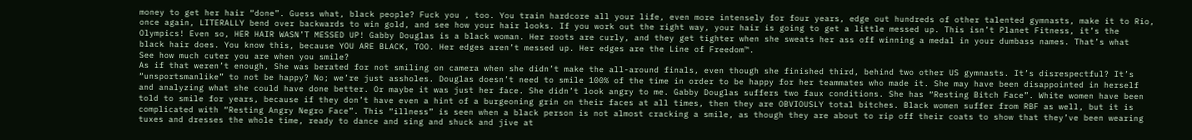money to get her hair “done”. Guess what, black people? Fuck you , too. You train hardcore all your life, even more intensely for four years, edge out hundreds of other talented gymnasts, make it to Rio, once again, LITERALLY bend over backwards to win gold, and see how your hair looks. If you work out the right way, your hair is going to get a little messed up. This isn’t Planet Fitness, it’s the Olympics! Even so, HER HAIR WASN’T MESSED UP! Gabby Douglas is a black woman. Her roots are curly, and they get tighter when she sweats her ass off winning a medal in your dumbass names. That’s what black hair does. You know this, because YOU ARE BLACK, TOO. Her edges aren’t messed up. Her edges are the Line of Freedom™.
See how much cuter you are when you smile?
As if that weren’t enough, She was berated for not smiling on camera when she didn’t make the all-around finals, even though she finished third, behind two other US gymnasts. It’s disrespectful? It’s “unsportsmanlike” to not be happy? No; we’re just assholes. Douglas doesn’t need to smile 100% of the time in order to be happy for her teammates who made it. She may have been disappointed in herself and analyzing what she could have done better. Or maybe it was just her face. She didn’t look angry to me. Gabby Douglas suffers two faux conditions. She has “Resting Bitch Face”. White women have been told to smile for years, because if they don’t have even a hint of a burgeoning grin on their faces at all times, then they are OBVIOUSLY total bitches. Black women suffer from RBF as well, but it is complicated with “Resting Angry Negro Face”. This “illness” is seen when a black person is not almost cracking a smile, as though they are about to rip off their coats to show that they’ve been wearing tuxes and dresses the whole time, ready to dance and sing and shuck and jive at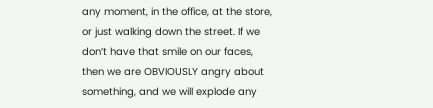any moment, in the office, at the store, or just walking down the street. If we don’t have that smile on our faces, then we are OBVIOUSLY angry about something, and we will explode any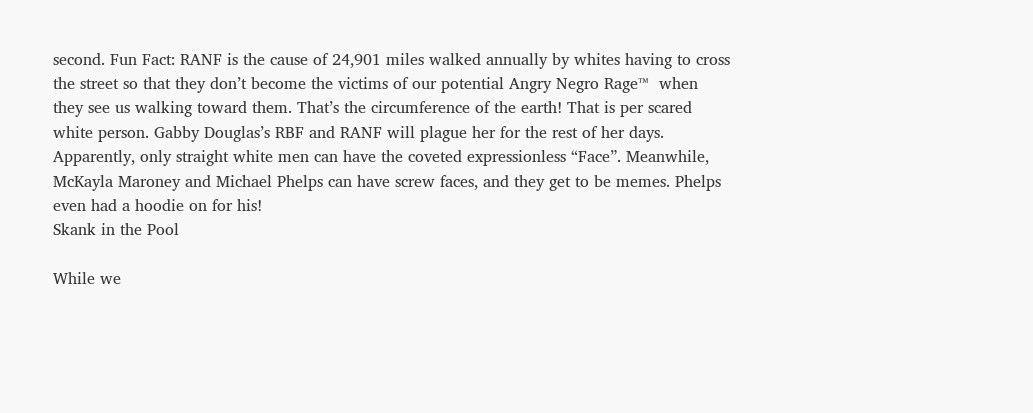second. Fun Fact: RANF is the cause of 24,901 miles walked annually by whites having to cross the street so that they don’t become the victims of our potential Angry Negro Rage™  when they see us walking toward them. That’s the circumference of the earth! That is per scared white person. Gabby Douglas’s RBF and RANF will plague her for the rest of her days. Apparently, only straight white men can have the coveted expressionless “Face”. Meanwhile, McKayla Maroney and Michael Phelps can have screw faces, and they get to be memes. Phelps even had a hoodie on for his!
Skank in the Pool

While we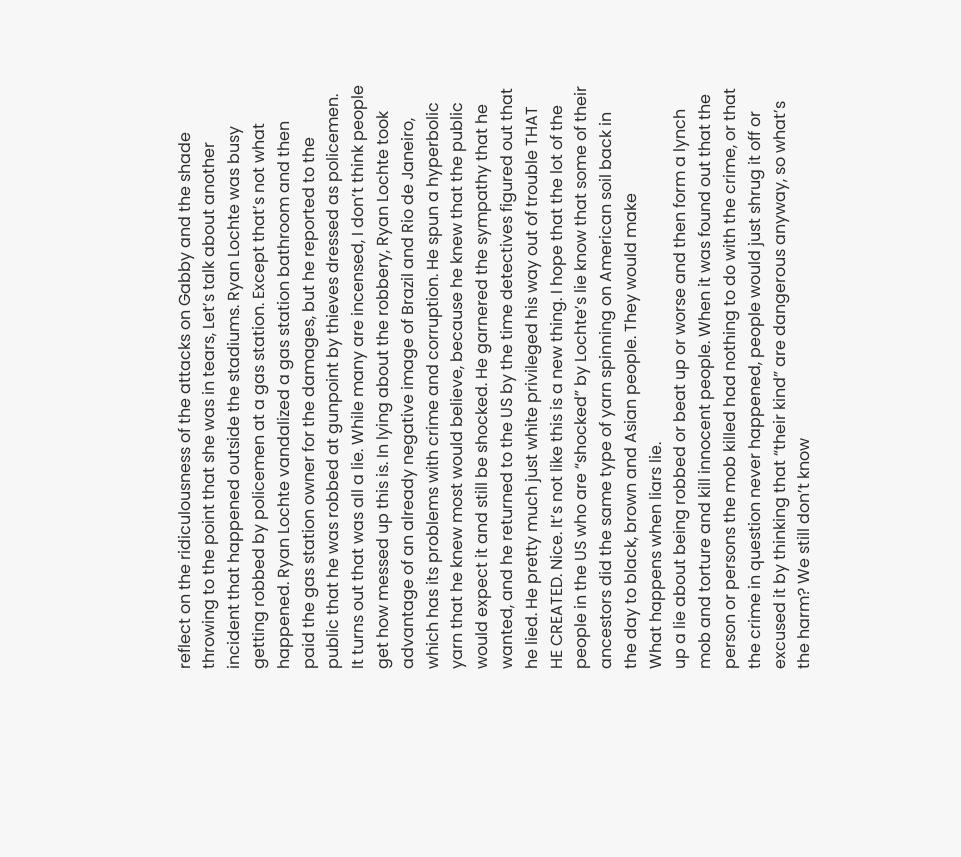reflect on the ridiculousness of the attacks on Gabby and the shade throwing to the point that she was in tears, Let’s talk about another incident that happened outside the stadiums. Ryan Lochte was busy getting robbed by policemen at a gas station. Except that’s not what happened. Ryan Lochte vandalized a gas station bathroom and then paid the gas station owner for the damages, but he reported to the public that he was robbed at gunpoint by thieves dressed as policemen. It turns out that was all a lie. While many are incensed, I don’t think people get how messed up this is. In lying about the robbery, Ryan Lochte took advantage of an already negative image of Brazil and Rio de Janeiro, which has its problems with crime and corruption. He spun a hyperbolic yarn that he knew most would believe, because he knew that the public would expect it and still be shocked. He garnered the sympathy that he wanted, and he returned to the US by the time detectives figured out that he lied. He pretty much just white privileged his way out of trouble THAT HE CREATED. Nice. It’s not like this is a new thing. I hope that the lot of the people in the US who are “shocked” by Lochte’s lie know that some of their ancestors did the same type of yarn spinning on American soil back in the day to black, brown and Asian people. They would make
What happens when liars lie.
up a lie about being robbed or beat up or worse and then form a lynch mob and torture and kill innocent people. When it was found out that the person or persons the mob killed had nothing to do with the crime, or that the crime in question never happened, people would just shrug it off or excused it by thinking that “their kind” are dangerous anyway, so what’s the harm? We still don’t know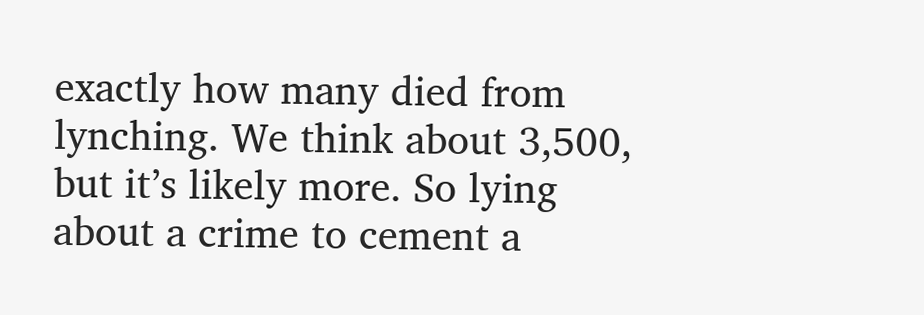exactly how many died from lynching. We think about 3,500, but it’s likely more. So lying about a crime to cement a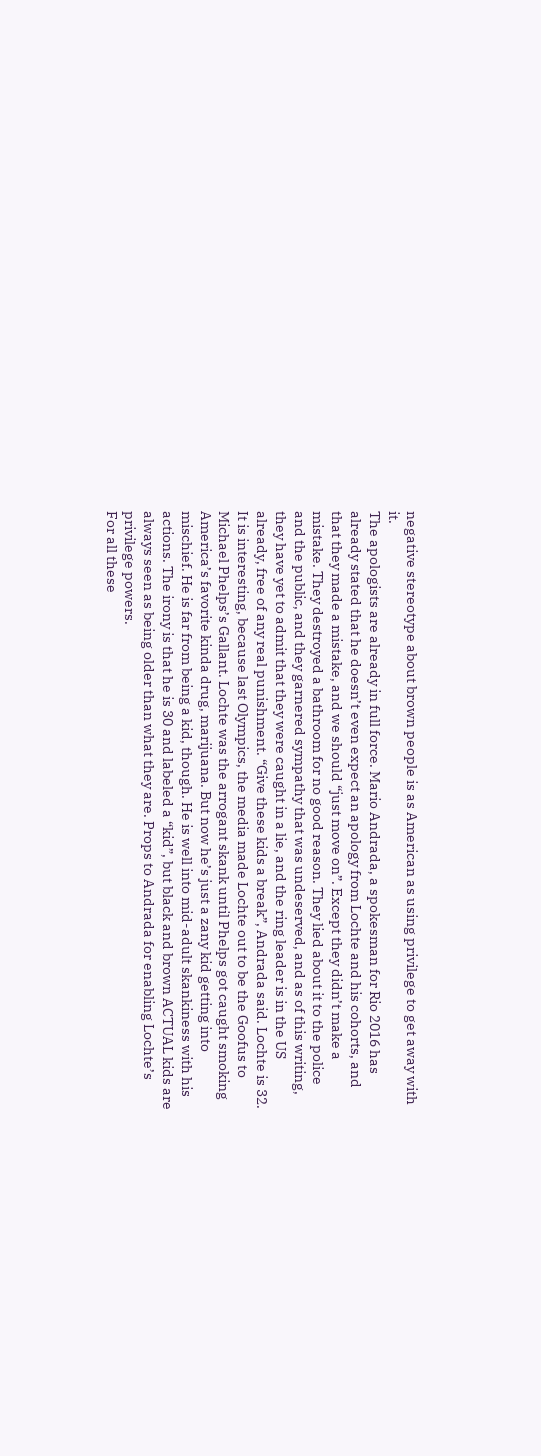negative stereotype about brown people is as American as using privilege to get away with it.
The apologists are already in full force. Mario Andrada, a spokesman for Rio 2016 has already stated that he doesn’t even expect an apology from Lochte and his cohorts, and that they made a mistake, and we should “just move on”. Except they didn’t make a mistake. They destroyed a bathroom for no good reason. They lied about it to the police and the public, and they garnered sympathy that was undeserved, and as of this writing, they have yet to admit that they were caught in a lie, and the ring leader is in the US already, free of any real punishment. “Give these kids a break”, Andrada said. Lochte is 32. It is interesting, because last Olympics, the media made Lochte out to be the Goofus to Michael Phelps’s Gallant. Lochte was the arrogant skank until Phelps got caught smoking America’s favorite kinda drug, marijuana. But now he’s just a zany kid getting into mischief. He is far from being a kid, though. He is well into mid-adult skankiness with his actions. The irony is that he is 30 and labeled a “kid”, but black and brown ACTUAL kids are always seen as being older than what they are. Props to Andrada for enabling Lochte’s privilege powers.
For all these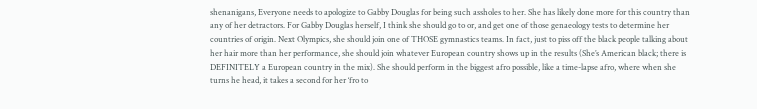shenanigans, Everyone needs to apologize to Gabby Douglas for being such assholes to her. She has likely done more for this country than any of her detractors. For Gabby Douglas herself, I think she should go to or, and get one of those genaeology tests to determine her countries of origin. Next Olympics, she should join one of THOSE gymnastics teams. In fact, just to piss off the black people talking about her hair more than her performance, she should join whatever European country shows up in the results (She’s American black; there is DEFINITELY a European country in the mix). She should perform in the biggest afro possible, like a time-lapse afro, where when she turns he head, it takes a second for her ‘fro to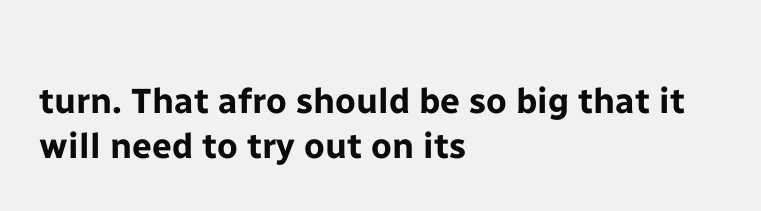turn. That afro should be so big that it will need to try out on its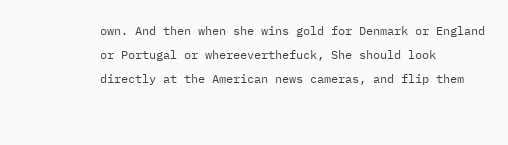own. And then when she wins gold for Denmark or England or Portugal or whereeverthefuck, She should look directly at the American news cameras, and flip them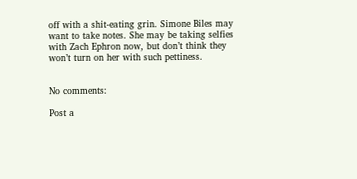off with a shit-eating grin. Simone Biles may want to take notes. She may be taking selfies with Zach Ephron now, but don’t think they won’t turn on her with such pettiness.


No comments:

Post a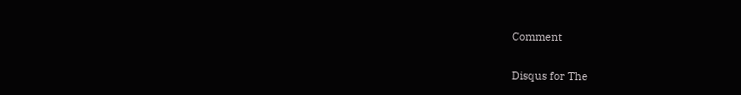Comment

Disqus for The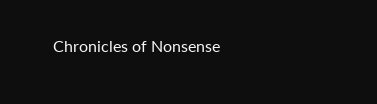Chronicles of Nonsense